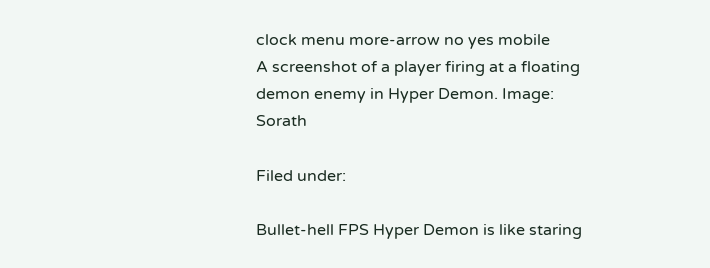clock menu more-arrow no yes mobile
A screenshot of a player firing at a floating demon enemy in Hyper Demon. Image: Sorath

Filed under:

Bullet-hell FPS Hyper Demon is like staring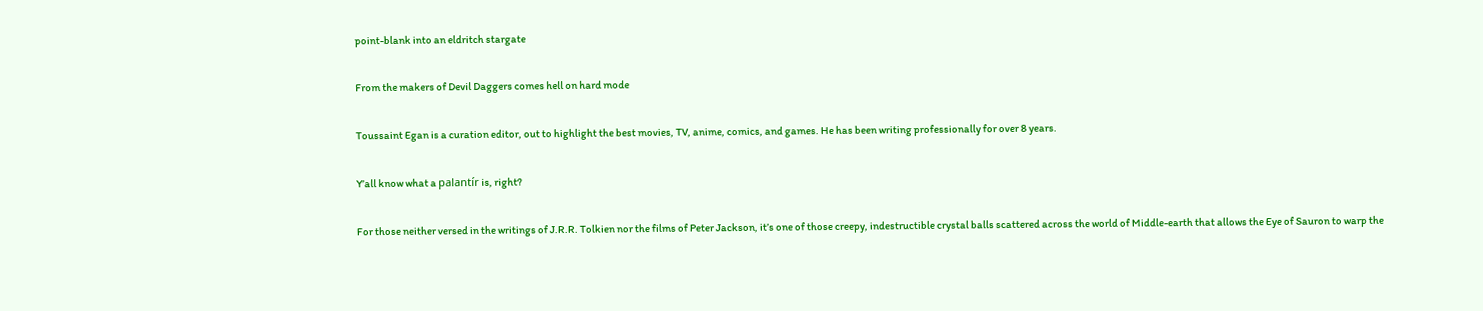point-blank into an eldritch stargate

From the makers of Devil Daggers comes hell on hard mode

Toussaint Egan is a curation editor, out to highlight the best movies, TV, anime, comics, and games. He has been writing professionally for over 8 years.

Y’all know what a palantír is, right?

For those neither versed in the writings of J.R.R. Tolkien nor the films of Peter Jackson, it’s one of those creepy, indestructible crystal balls scattered across the world of Middle-earth that allows the Eye of Sauron to warp the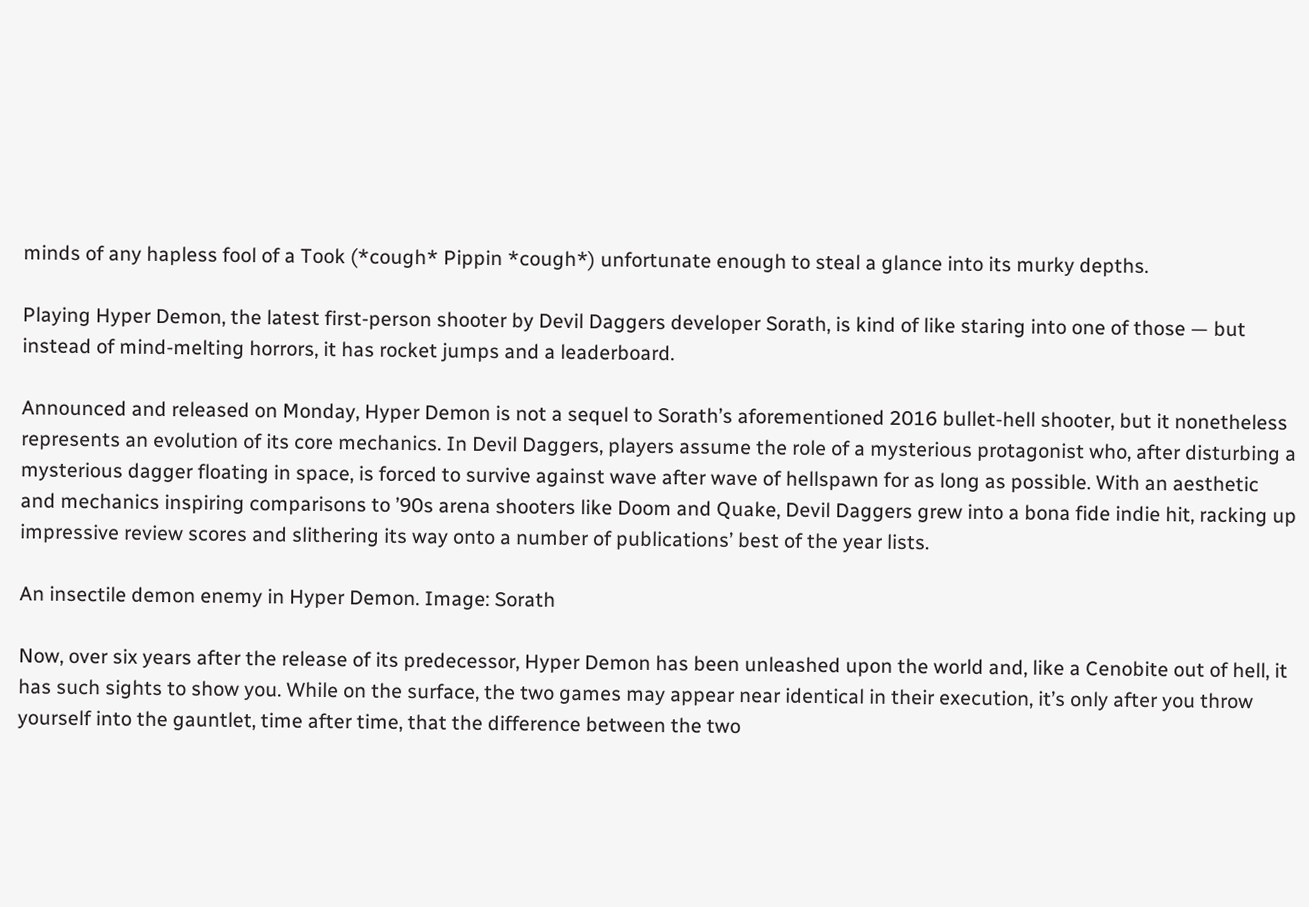minds of any hapless fool of a Took (*cough* Pippin *cough*) unfortunate enough to steal a glance into its murky depths.

Playing Hyper Demon, the latest first-person shooter by Devil Daggers developer Sorath, is kind of like staring into one of those — but instead of mind-melting horrors, it has rocket jumps and a leaderboard.

Announced and released on Monday, Hyper Demon is not a sequel to Sorath’s aforementioned 2016 bullet-hell shooter, but it nonetheless represents an evolution of its core mechanics. In Devil Daggers, players assume the role of a mysterious protagonist who, after disturbing a mysterious dagger floating in space, is forced to survive against wave after wave of hellspawn for as long as possible. With an aesthetic and mechanics inspiring comparisons to ’90s arena shooters like Doom and Quake, Devil Daggers grew into a bona fide indie hit, racking up impressive review scores and slithering its way onto a number of publications’ best of the year lists.

An insectile demon enemy in Hyper Demon. Image: Sorath

Now, over six years after the release of its predecessor, Hyper Demon has been unleashed upon the world and, like a Cenobite out of hell, it has such sights to show you. While on the surface, the two games may appear near identical in their execution, it’s only after you throw yourself into the gauntlet, time after time, that the difference between the two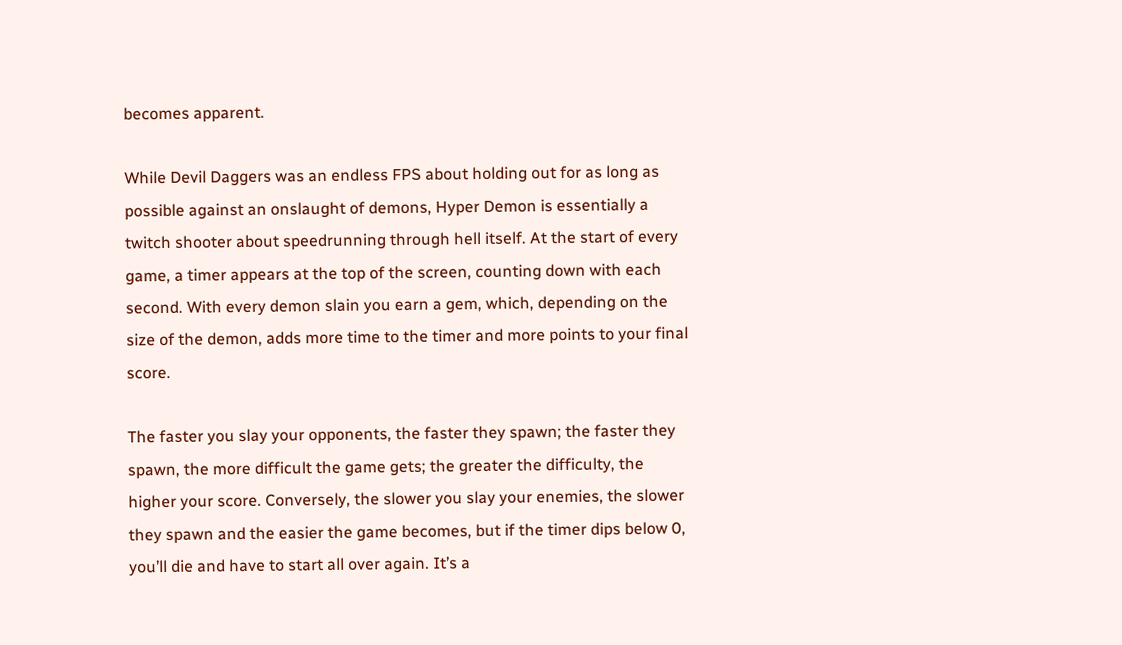becomes apparent.

While Devil Daggers was an endless FPS about holding out for as long as possible against an onslaught of demons, Hyper Demon is essentially a twitch shooter about speedrunning through hell itself. At the start of every game, a timer appears at the top of the screen, counting down with each second. With every demon slain you earn a gem, which, depending on the size of the demon, adds more time to the timer and more points to your final score.

The faster you slay your opponents, the faster they spawn; the faster they spawn, the more difficult the game gets; the greater the difficulty, the higher your score. Conversely, the slower you slay your enemies, the slower they spawn and the easier the game becomes, but if the timer dips below 0, you’ll die and have to start all over again. It’s a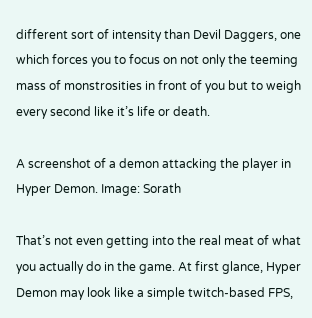different sort of intensity than Devil Daggers, one which forces you to focus on not only the teeming mass of monstrosities in front of you but to weigh every second like it’s life or death.

A screenshot of a demon attacking the player in Hyper Demon. Image: Sorath

That’s not even getting into the real meat of what you actually do in the game. At first glance, Hyper Demon may look like a simple twitch-based FPS,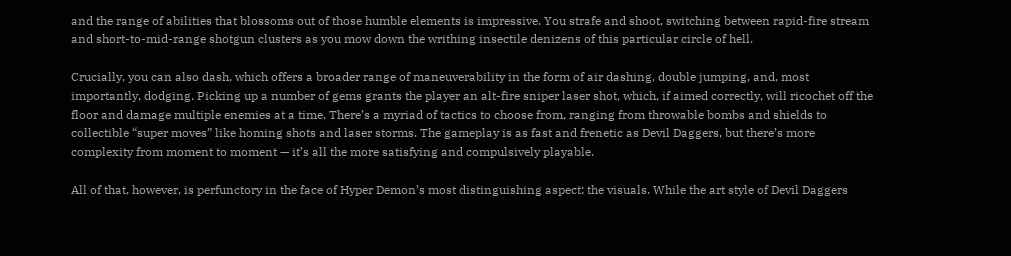and the range of abilities that blossoms out of those humble elements is impressive. You strafe and shoot, switching between rapid-fire stream and short-to-mid-range shotgun clusters as you mow down the writhing insectile denizens of this particular circle of hell.

Crucially, you can also dash, which offers a broader range of maneuverability in the form of air dashing, double jumping, and, most importantly, dodging. Picking up a number of gems grants the player an alt-fire sniper laser shot, which, if aimed correctly, will ricochet off the floor and damage multiple enemies at a time. There’s a myriad of tactics to choose from, ranging from throwable bombs and shields to collectible “super moves” like homing shots and laser storms. The gameplay is as fast and frenetic as Devil Daggers, but there’s more complexity from moment to moment — it’s all the more satisfying and compulsively playable.

All of that, however, is perfunctory in the face of Hyper Demon’s most distinguishing aspect: the visuals. While the art style of Devil Daggers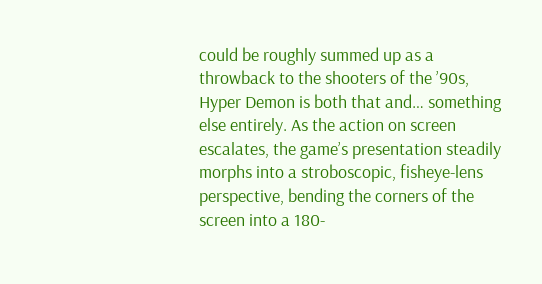could be roughly summed up as a throwback to the shooters of the ’90s, Hyper Demon is both that and… something else entirely. As the action on screen escalates, the game’s presentation steadily morphs into a stroboscopic, fisheye-lens perspective, bending the corners of the screen into a 180-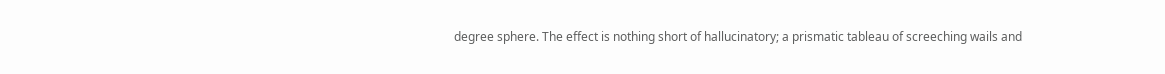degree sphere. The effect is nothing short of hallucinatory; a prismatic tableau of screeching wails and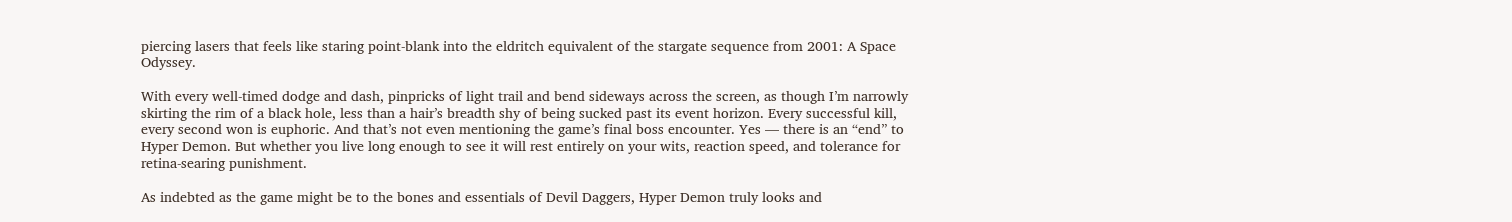piercing lasers that feels like staring point-blank into the eldritch equivalent of the stargate sequence from 2001: A Space Odyssey.

With every well-timed dodge and dash, pinpricks of light trail and bend sideways across the screen, as though I’m narrowly skirting the rim of a black hole, less than a hair’s breadth shy of being sucked past its event horizon. Every successful kill, every second won is euphoric. And that’s not even mentioning the game’s final boss encounter. Yes — there is an “end” to Hyper Demon. But whether you live long enough to see it will rest entirely on your wits, reaction speed, and tolerance for retina-searing punishment.

As indebted as the game might be to the bones and essentials of Devil Daggers, Hyper Demon truly looks and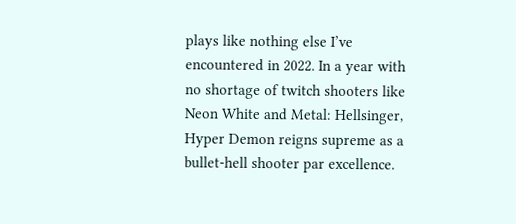plays like nothing else I’ve encountered in 2022. In a year with no shortage of twitch shooters like Neon White and Metal: Hellsinger, Hyper Demon reigns supreme as a bullet-hell shooter par excellence.